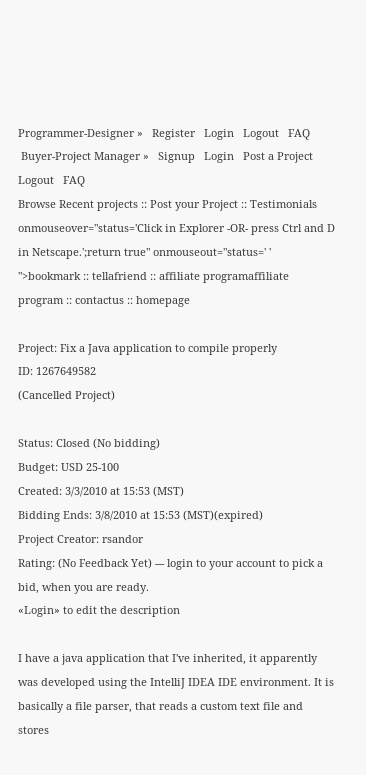Programmer-Designer »   Register   Login   Logout   FAQ
 Buyer-Project Manager »   Signup   Login   Post a Project   Logout   FAQ
Browse Recent projects :: Post your Project :: Testimonials onmouseover="status='Click in Explorer -OR- press Ctrl and D in Netscape.';return true" onmouseout="status=' ' ">bookmark :: tellafriend :: affiliate programaffiliate program :: contactus :: homepage

Project: Fix a Java application to compile properly
ID: 1267649582
(Cancelled Project)

Status: Closed (No bidding)
Budget: USD 25-100
Created: 3/3/2010 at 15:53 (MST)
Bidding Ends: 3/8/2010 at 15:53 (MST)(expired)
Project Creator: rsandor
Rating: (No Feedback Yet) --- login to your account to pick a bid, when you are ready.
«Login» to edit the description

I have a java application that I've inherited, it apparently was developed using the IntelliJ IDEA IDE environment. It is basically a file parser, that reads a custom text file and stores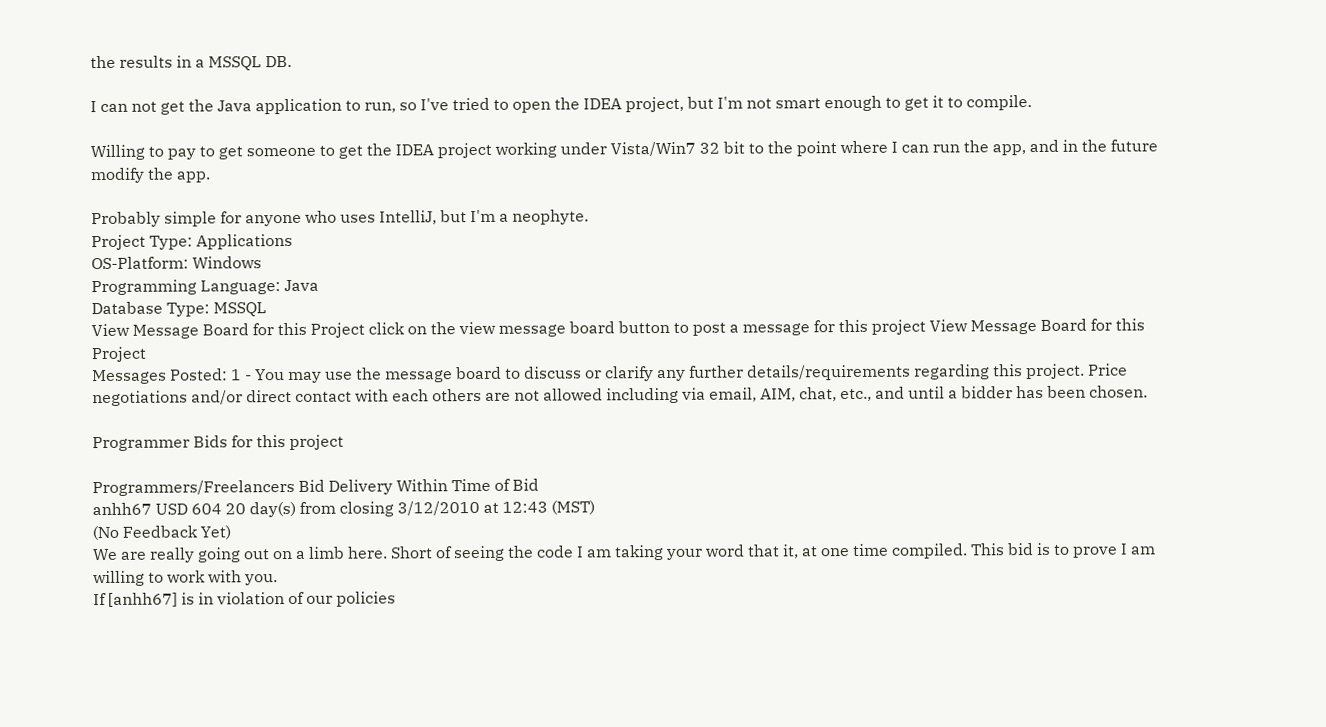the results in a MSSQL DB.

I can not get the Java application to run, so I've tried to open the IDEA project, but I'm not smart enough to get it to compile.

Willing to pay to get someone to get the IDEA project working under Vista/Win7 32 bit to the point where I can run the app, and in the future modify the app.

Probably simple for anyone who uses IntelliJ, but I'm a neophyte.
Project Type: Applications
OS-Platform: Windows
Programming Language: Java
Database Type: MSSQL
View Message Board for this Project click on the view message board button to post a message for this project View Message Board for this Project
Messages Posted: 1 - You may use the message board to discuss or clarify any further details/requirements regarding this project. Price negotiations and/or direct contact with each others are not allowed including via email, AIM, chat, etc., and until a bidder has been chosen.

Programmer Bids for this project

Programmers/Freelancers Bid Delivery Within Time of Bid
anhh67 USD 604 20 day(s) from closing 3/12/2010 at 12:43 (MST)
(No Feedback Yet)
We are really going out on a limb here. Short of seeing the code I am taking your word that it, at one time compiled. This bid is to prove I am willing to work with you.
If [anhh67] is in violation of our policies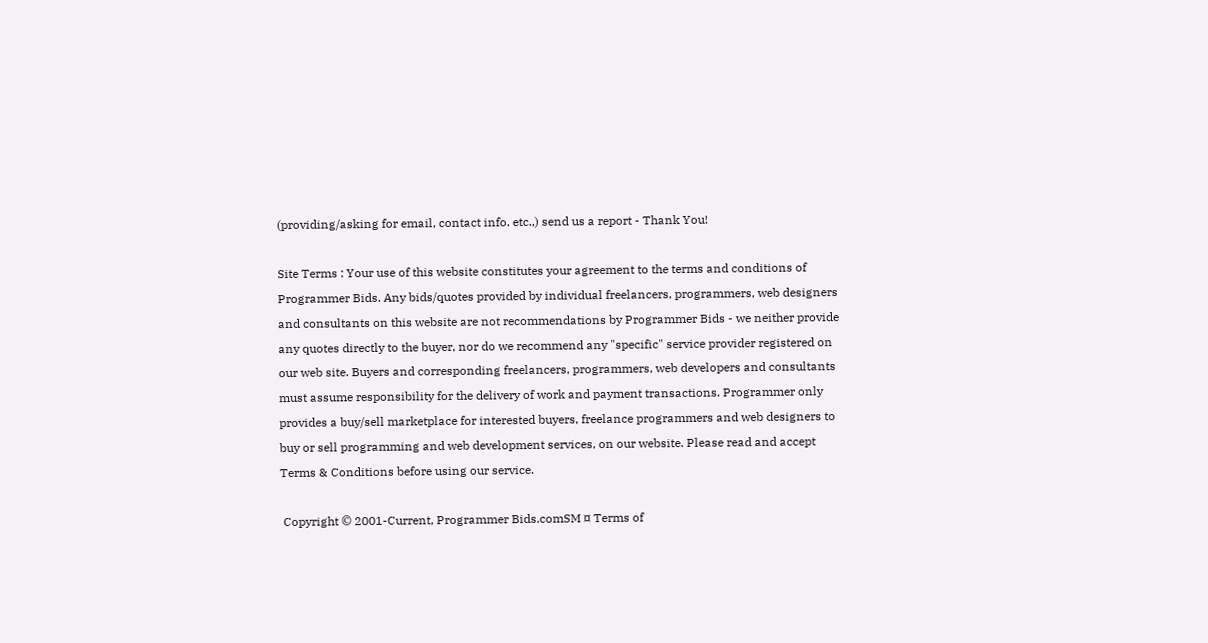(providing/asking for email, contact info. etc.,) send us a report - Thank You!

Site Terms : Your use of this website constitutes your agreement to the terms and conditions of Programmer Bids. Any bids/quotes provided by individual freelancers, programmers, web designers and consultants on this website are not recommendations by Programmer Bids - we neither provide any quotes directly to the buyer, nor do we recommend any "specific" service provider registered on our web site. Buyers and corresponding freelancers, programmers, web developers and consultants must assume responsibility for the delivery of work and payment transactions. Programmer only provides a buy/sell marketplace for interested buyers, freelance programmers and web designers to buy or sell programming and web development services, on our website. Please read and accept Terms & Conditions before using our service.

 Copyright © 2001-Current, Programmer Bids.comSM ¤ Terms of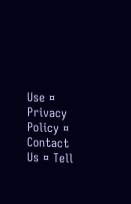Use ¤ Privacy Policy ¤ Contact Us ¤ Tell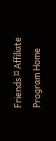Friends ¤ Affiliate Program Home